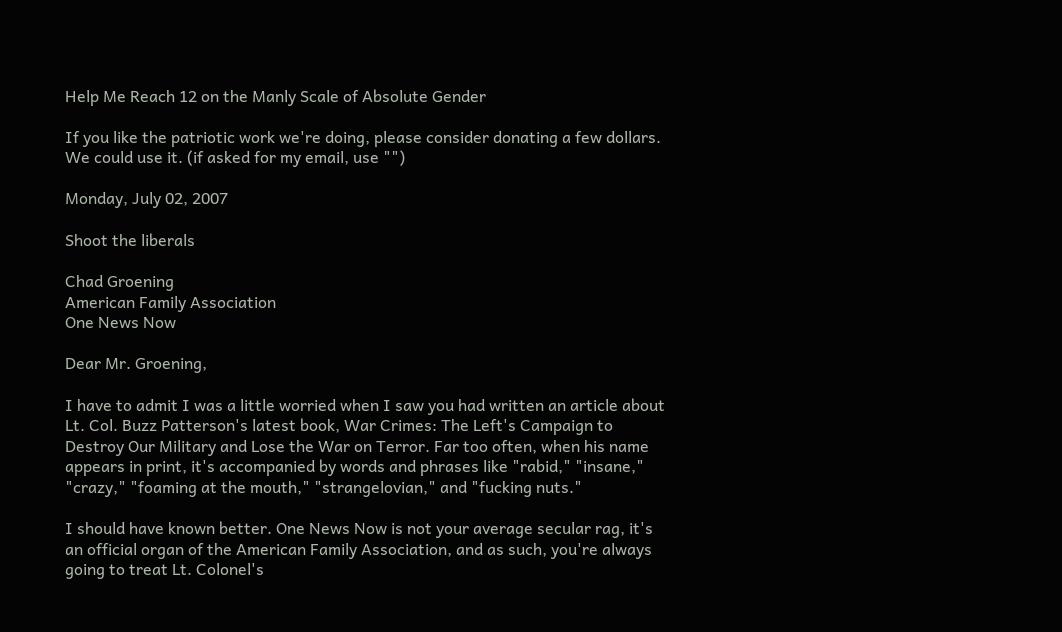Help Me Reach 12 on the Manly Scale of Absolute Gender

If you like the patriotic work we're doing, please consider donating a few dollars. We could use it. (if asked for my email, use "")

Monday, July 02, 2007

Shoot the liberals

Chad Groening
American Family Association
One News Now

Dear Mr. Groening,

I have to admit I was a little worried when I saw you had written an article about Lt. Col. Buzz Patterson's latest book, War Crimes: The Left's Campaign to Destroy Our Military and Lose the War on Terror. Far too often, when his name appears in print, it's accompanied by words and phrases like "rabid," "insane," "crazy," "foaming at the mouth," "strangelovian," and "fucking nuts."

I should have known better. One News Now is not your average secular rag, it's an official organ of the American Family Association, and as such, you're always going to treat Lt. Colonel's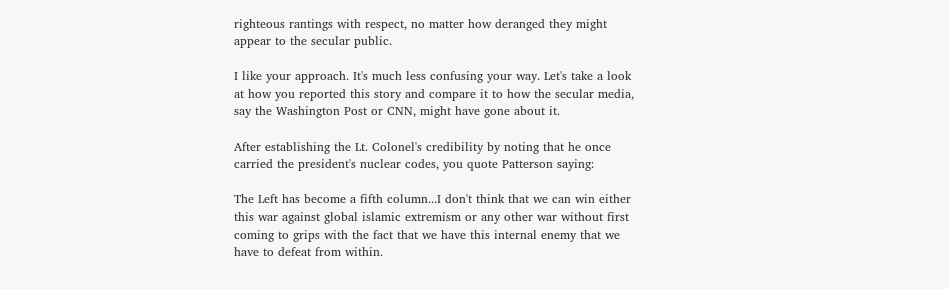righteous rantings with respect, no matter how deranged they might appear to the secular public.

I like your approach. It's much less confusing your way. Let's take a look at how you reported this story and compare it to how the secular media, say the Washington Post or CNN, might have gone about it.

After establishing the Lt. Colonel's credibility by noting that he once carried the president's nuclear codes, you quote Patterson saying:

The Left has become a fifth column...I don't think that we can win either this war against global islamic extremism or any other war without first coming to grips with the fact that we have this internal enemy that we have to defeat from within.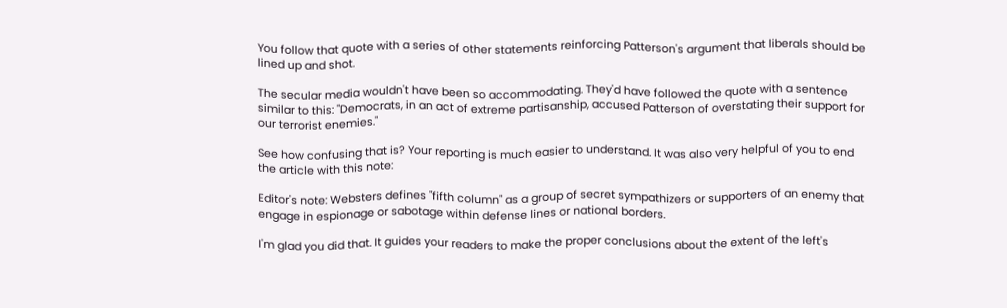You follow that quote with a series of other statements reinforcing Patterson's argument that liberals should be lined up and shot.

The secular media wouldn't have been so accommodating. They'd have followed the quote with a sentence similar to this: "Democrats, in an act of extreme partisanship, accused Patterson of overstating their support for our terrorist enemies."

See how confusing that is? Your reporting is much easier to understand. It was also very helpful of you to end the article with this note:

Editor's note: Websters defines "fifth column" as a group of secret sympathizers or supporters of an enemy that engage in espionage or sabotage within defense lines or national borders.

I'm glad you did that. It guides your readers to make the proper conclusions about the extent of the left's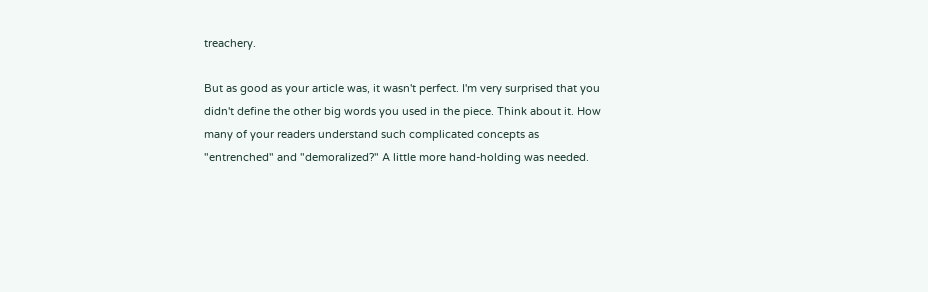treachery.

But as good as your article was, it wasn't perfect. I'm very surprised that you didn't define the other big words you used in the piece. Think about it. How many of your readers understand such complicated concepts as "entrenched" and "demoralized?" A little more hand-holding was needed.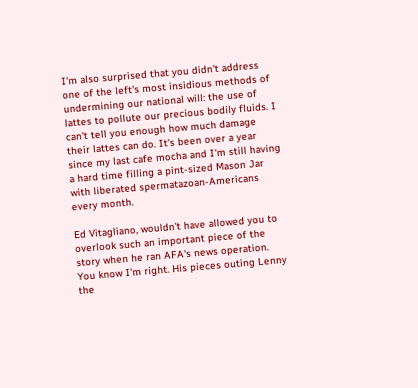I'm also surprised that you didn't address one of the left's most insidious methods of undermining our national will: the use of lattes to pollute our precious bodily fluids. I can't tell you enough how much damage their lattes can do. It's been over a year since my last cafe mocha and I'm still having a hard time filling a pint-sized Mason Jar with liberated spermatazoan-Americans every month.

Ed Vitagliano, wouldn't have allowed you to overlook such an important piece of the story when he ran AFA's news operation. You know I'm right. His pieces outing Lenny the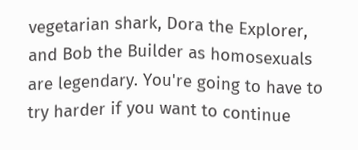vegetarian shark, Dora the Explorer, and Bob the Builder as homosexuals are legendary. You're going to have to try harder if you want to continue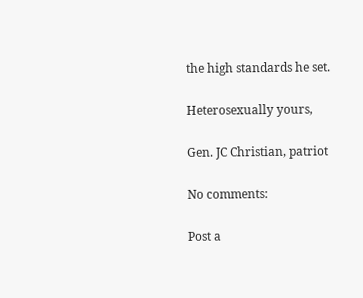the high standards he set.

Heterosexually yours,

Gen. JC Christian, patriot

No comments:

Post a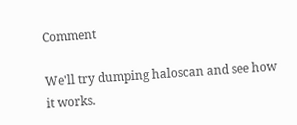Comment

We'll try dumping haloscan and see how it works.